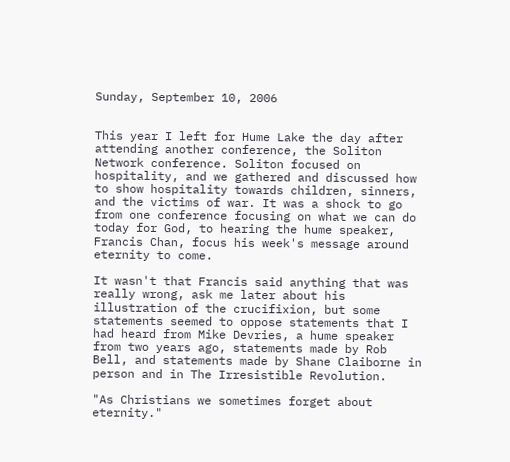Sunday, September 10, 2006


This year I left for Hume Lake the day after attending another conference, the Soliton Network conference. Soliton focused on hospitality, and we gathered and discussed how to show hospitality towards children, sinners, and the victims of war. It was a shock to go from one conference focusing on what we can do today for God, to hearing the hume speaker, Francis Chan, focus his week's message around eternity to come.

It wasn't that Francis said anything that was really wrong, ask me later about his illustration of the crucifixion, but some statements seemed to oppose statements that I had heard from Mike Devries, a hume speaker from two years ago, statements made by Rob Bell, and statements made by Shane Claiborne in person and in The Irresistible Revolution.

"As Christians we sometimes forget about eternity."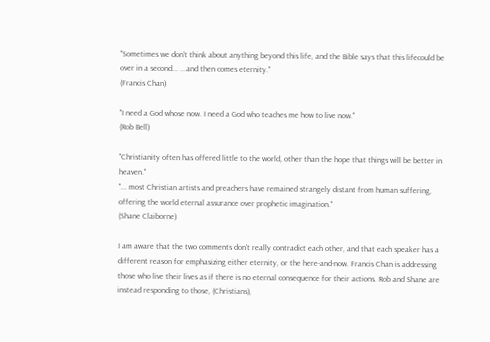"Sometimes we don't think about anything beyond this life, and the Bible says that this lifecould be over in a second... ...and then comes eternity."
(Francis Chan)

"I need a God whose now. I need a God who teaches me how to live now."
(Rob Bell)

"Christianity often has offered little to the world, other than the hope that things will be better in heaven."
"... most Christian artists and preachers have remained strangely distant from human suffering, offering the world eternal assurance over prophetic imagination."
(Shane Claiborne)

I am aware that the two comments don't really contradict each other, and that each speaker has a different reason for emphasizing either eternity, or the here-and-now. Francis Chan is addressing those who live their lives as if there is no eternal consequence for their actions. Rob and Shane are instead responding to those, (Christians),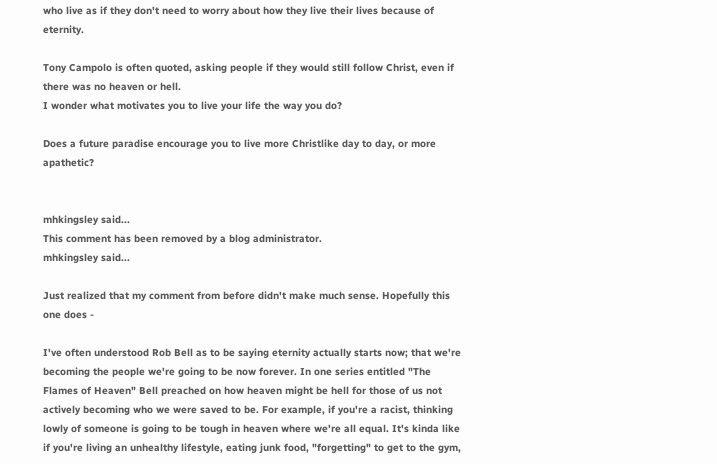who live as if they don't need to worry about how they live their lives because of eternity.

Tony Campolo is often quoted, asking people if they would still follow Christ, even if there was no heaven or hell.
I wonder what motivates you to live your life the way you do?

Does a future paradise encourage you to live more Christlike day to day, or more apathetic?


mhkingsley said...
This comment has been removed by a blog administrator.
mhkingsley said...

Just realized that my comment from before didn't make much sense. Hopefully this one does -

I've often understood Rob Bell as to be saying eternity actually starts now; that we're becoming the people we're going to be now forever. In one series entitled "The Flames of Heaven" Bell preached on how heaven might be hell for those of us not actively becoming who we were saved to be. For example, if you're a racist, thinking lowly of someone is going to be tough in heaven where we're all equal. It's kinda like if you're living an unhealthy lifestyle, eating junk food, "forgetting" to get to the gym,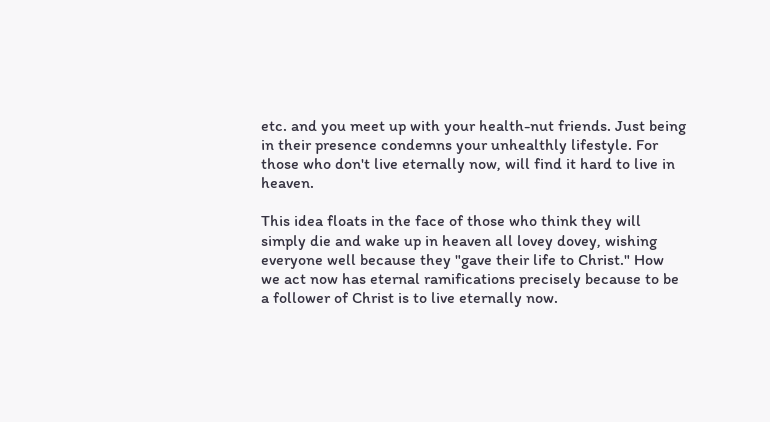etc. and you meet up with your health-nut friends. Just being in their presence condemns your unhealthly lifestyle. For those who don't live eternally now, will find it hard to live in heaven.

This idea floats in the face of those who think they will simply die and wake up in heaven all lovey dovey, wishing everyone well because they "gave their life to Christ." How we act now has eternal ramifications precisely because to be a follower of Christ is to live eternally now.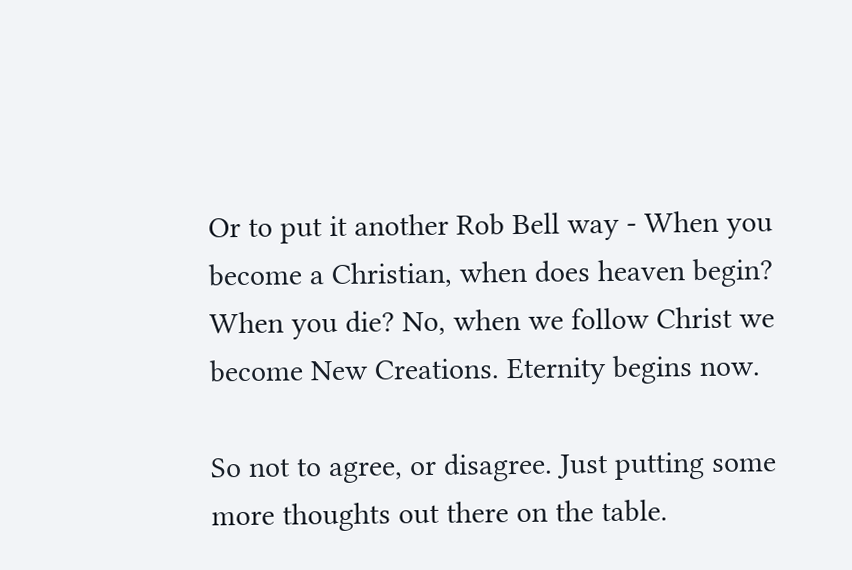Or to put it another Rob Bell way - When you become a Christian, when does heaven begin? When you die? No, when we follow Christ we become New Creations. Eternity begins now.

So not to agree, or disagree. Just putting some more thoughts out there on the table.